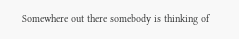Somewhere out there somebody is thinking of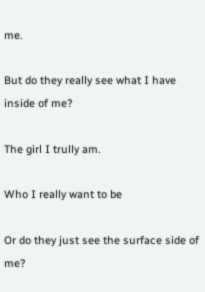me.

But do they really see what I have inside of me?

The girl I trully am.

Who I really want to be

Or do they just see the surface side of me?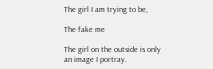The girl I am trying to be,

The fake me

The girl on the outside is only an image I portray.